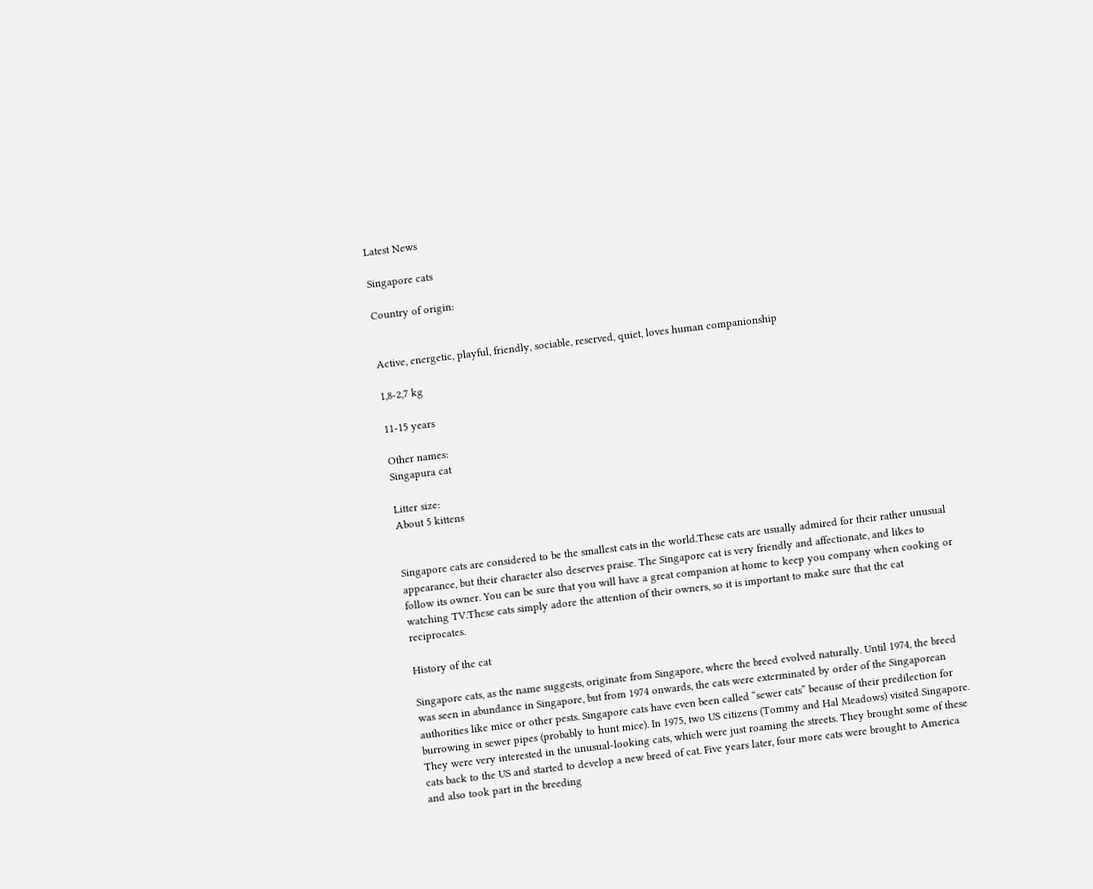Latest News

Singapore cats

Country of origin:


Active, energetic, playful, friendly, sociable, reserved, quiet, loves human companionship

1,8-2,7 kg

11-15 years

Other names:
Singapura cat

Litter size:
About 5 kittens


Singapore cats are considered to be the smallest cats in the world.These cats are usually admired for their rather unusual appearance, but their character also deserves praise. The Singapore cat is very friendly and affectionate, and likes to follow its owner. You can be sure that you will have a great companion at home to keep you company when cooking or watching TV.These cats simply adore the attention of their owners, so it is important to make sure that the cat reciprocates.

History of the cat

Singapore cats, as the name suggests, originate from Singapore, where the breed evolved naturally. Until 1974, the breed was seen in abundance in Singapore, but from 1974 onwards, the cats were exterminated by order of the Singaporean authorities like mice or other pests. Singapore cats have even been called “sewer cats” because of their predilection for burrowing in sewer pipes (probably to hunt mice). In 1975, two US citizens (Tommy and Hal Meadows) visited Singapore. They were very interested in the unusual-looking cats, which were just roaming the streets. They brought some of these cats back to the US and started to develop a new breed of cat. Five years later, four more cats were brought to America and also took part in the breeding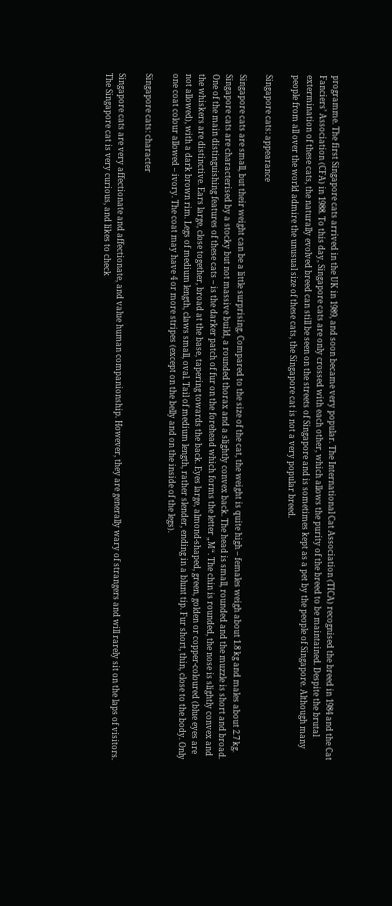programme. The first Singapore cats arrived in the UK in 1989, and soon became very popular. The International Cat Association (TICA) recognised the breed in 1984 and the Cat Fanciers’ Association (CFA) in 1988. To this day, Singapore cats are only crossed with each other, which allows the purity of the breed to be maintained. Despite the brutal extermination of these cats, the naturally evolved breed can still be seen on the streets of Singapore and is sometimes kept as a pet by the people of Singapore. Although many people from all over the world admire the unusual size of these cats, the Singapore cat is not a very popular breed.

Singapore cats: appearance

Singapore cats are small, but their weight can be a little surprising. Compared to the size of the cat, the weight is quite high – females weigh about 1.8 kg and males about 2.7 kg. Singapore cats are characterised by a stocky but not massive build, a rounded thorax and a slightly convex back. The head is small, rounded and the muzzle is short and broad. One of the main distinguishing features of these cats – is the darker patch of fur on the forehead which forms the letter „M“. The chin is rounded, the nose is slightly convex and the whiskers are distinctive. Ears large, close together, broad at the base, tapering towards the back. Eyes large, almond-shaped, green, golden or copper-coloured (blue eyes are not allowed), with a dark brown rim. Legs of medium length, claws small, oval. Tail of medium length, rather slender, ending in a blunt tip. Fur short, thin, close to the body. Only one coat colour allowed – ivory. The coat may have 4 or more stripes (except on the belly and on the inside of the legs).

Singapore cats: character

Singapore cats are very affectionate and affectionate, and value human companionship. However, they are generally wary of strangers and will rarely sit on the laps of visitors. The Singapore cat is very curious, and likes to check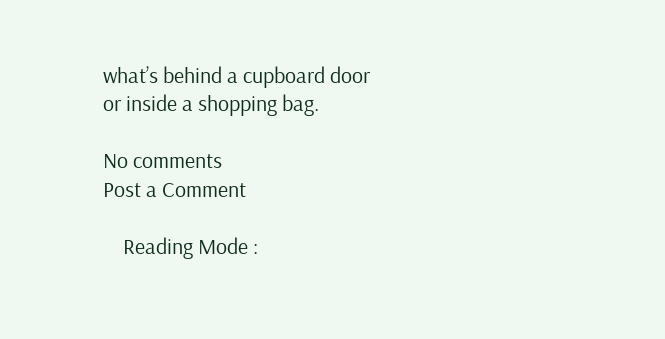what’s behind a cupboard door or inside a shopping bag.

No comments
Post a Comment

    Reading Mode :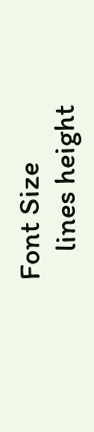Font Size
    lines height